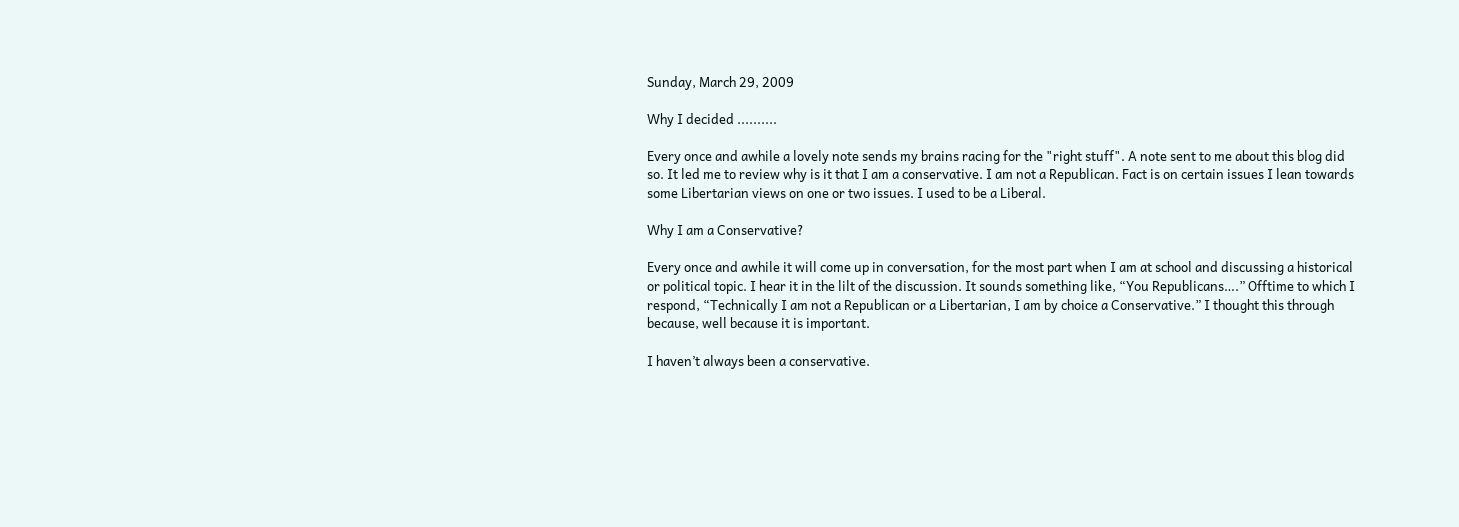Sunday, March 29, 2009

Why I decided ..........

Every once and awhile a lovely note sends my brains racing for the "right stuff". A note sent to me about this blog did so. It led me to review why is it that I am a conservative. I am not a Republican. Fact is on certain issues I lean towards some Libertarian views on one or two issues. I used to be a Liberal.

Why I am a Conservative?

Every once and awhile it will come up in conversation, for the most part when I am at school and discussing a historical or political topic. I hear it in the lilt of the discussion. It sounds something like, “You Republicans….” Offtime to which I respond, “Technically I am not a Republican or a Libertarian, I am by choice a Conservative.” I thought this through because, well because it is important.

I haven’t always been a conservative.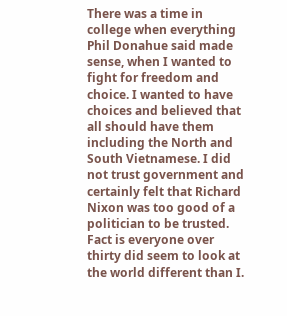There was a time in college when everything Phil Donahue said made sense, when I wanted to fight for freedom and choice. I wanted to have choices and believed that all should have them including the North and South Vietnamese. I did not trust government and certainly felt that Richard Nixon was too good of a politician to be trusted. Fact is everyone over thirty did seem to look at the world different than I.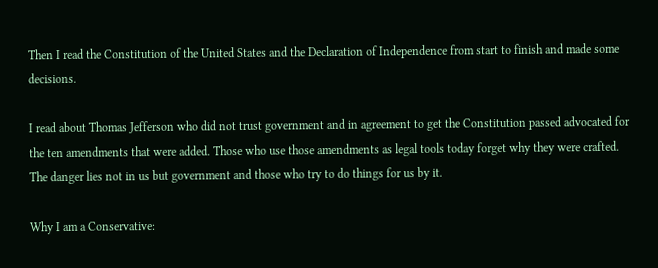Then I read the Constitution of the United States and the Declaration of Independence from start to finish and made some decisions.

I read about Thomas Jefferson who did not trust government and in agreement to get the Constitution passed advocated for the ten amendments that were added. Those who use those amendments as legal tools today forget why they were crafted. The danger lies not in us but government and those who try to do things for us by it.

Why I am a Conservative: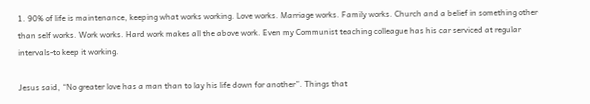1. 90% of life is maintenance, keeping what works working. Love works. Marriage works. Family works. Church and a belief in something other than self works. Work works. Hard work makes all the above work. Even my Communist teaching colleague has his car serviced at regular intervals-to keep it working.

Jesus said, “No greater love has a man than to lay his life down for another”. Things that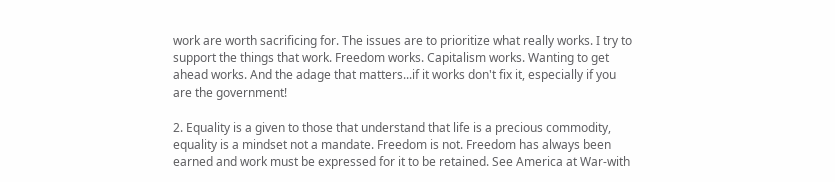work are worth sacrificing for. The issues are to prioritize what really works. I try to support the things that work. Freedom works. Capitalism works. Wanting to get ahead works. And the adage that matters...if it works don't fix it, especially if you are the government!

2. Equality is a given to those that understand that life is a precious commodity, equality is a mindset not a mandate. Freedom is not. Freedom has always been earned and work must be expressed for it to be retained. See America at War-with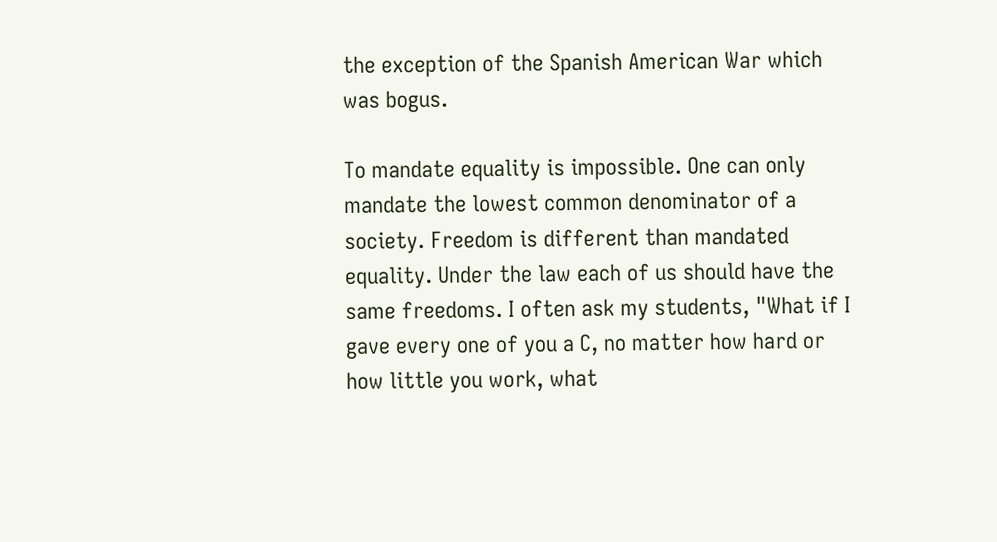the exception of the Spanish American War which was bogus.

To mandate equality is impossible. One can only mandate the lowest common denominator of a society. Freedom is different than mandated equality. Under the law each of us should have the same freedoms. I often ask my students, "What if I gave every one of you a C, no matter how hard or how little you work, what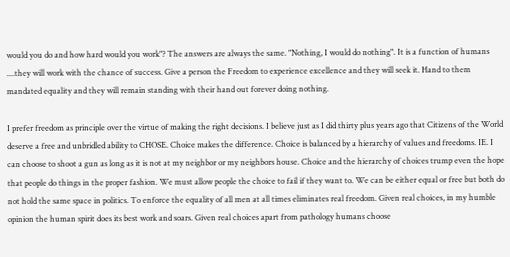would you do and how hard would you work"? The answers are always the same. "Nothing, I would do nothing". It is a function of humans ....they will work with the chance of success. Give a person the Freedom to experience excellence and they will seek it. Hand to them mandated equality and they will remain standing with their hand out forever doing nothing.

I prefer freedom as principle over the virtue of making the right decisions. I believe just as I did thirty plus years ago that Citizens of the World deserve a free and unbridled ability to CHOSE. Choice makes the difference. Choice is balanced by a hierarchy of values and freedoms. IE. I can choose to shoot a gun as long as it is not at my neighbor or my neighbors house. Choice and the hierarchy of choices trump even the hope that people do things in the proper fashion. We must allow people the choice to fail if they want to. We can be either equal or free but both do not hold the same space in politics. To enforce the equality of all men at all times eliminates real freedom. Given real choices, in my humble opinion the human spirit does its best work and soars. Given real choices apart from pathology humans choose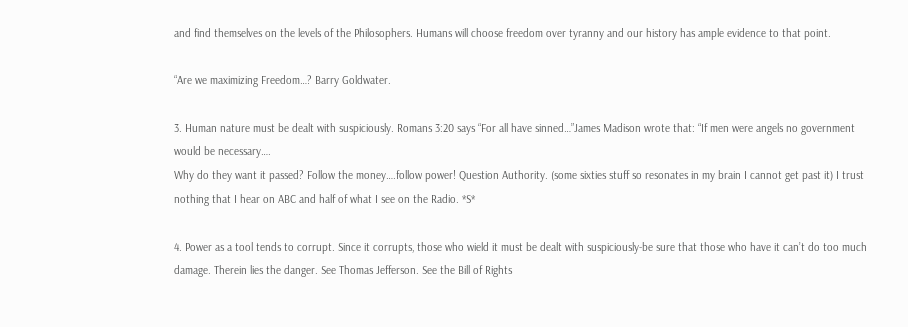and find themselves on the levels of the Philosophers. Humans will choose freedom over tyranny and our history has ample evidence to that point.

“Are we maximizing Freedom…? Barry Goldwater.

3. Human nature must be dealt with suspiciously. Romans 3:20 says “For all have sinned…”James Madison wrote that: “If men were angels no government would be necessary….
Why do they want it passed? Follow the money….follow power! Question Authority. (some sixties stuff so resonates in my brain I cannot get past it) I trust nothing that I hear on ABC and half of what I see on the Radio. *S*

4. Power as a tool tends to corrupt. Since it corrupts, those who wield it must be dealt with suspiciously-be sure that those who have it can’t do too much damage. Therein lies the danger. See Thomas Jefferson. See the Bill of Rights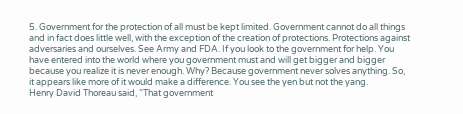5. Government for the protection of all must be kept limited. Government cannot do all things and in fact does little well, with the exception of the creation of protections. Protections against adversaries and ourselves. See Army and FDA. If you look to the government for help. You have entered into the world where you government must and will get bigger and bigger because you realize it is never enough. Why? Because government never solves anything. So, it appears like more of it would make a difference. You see the yen but not the yang.
Henry David Thoreau said, “That government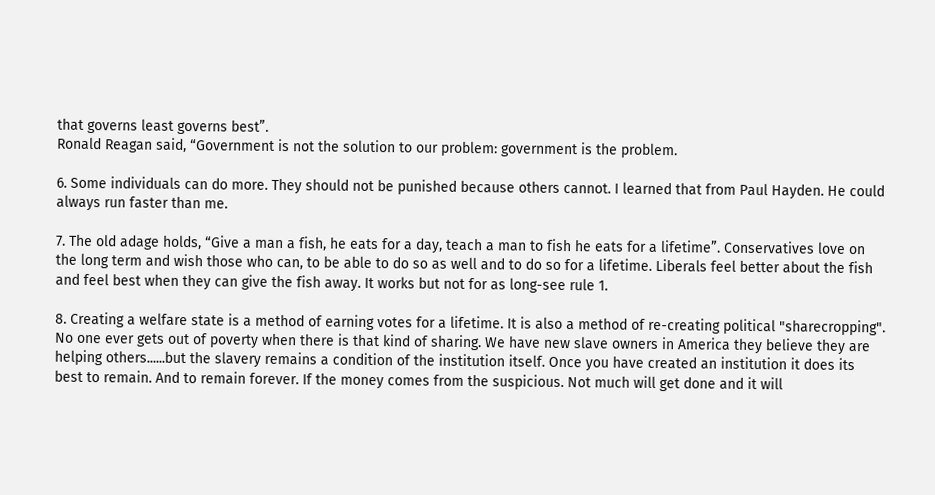that governs least governs best”.
Ronald Reagan said, “Government is not the solution to our problem: government is the problem.

6. Some individuals can do more. They should not be punished because others cannot. I learned that from Paul Hayden. He could always run faster than me.

7. The old adage holds, “Give a man a fish, he eats for a day, teach a man to fish he eats for a lifetime”. Conservatives love on the long term and wish those who can, to be able to do so as well and to do so for a lifetime. Liberals feel better about the fish and feel best when they can give the fish away. It works but not for as long-see rule 1.

8. Creating a welfare state is a method of earning votes for a lifetime. It is also a method of re-creating political "sharecropping". No one ever gets out of poverty when there is that kind of sharing. We have new slave owners in America they believe they are helping others......but the slavery remains a condition of the institution itself. Once you have created an institution it does its best to remain. And to remain forever. If the money comes from the suspicious. Not much will get done and it will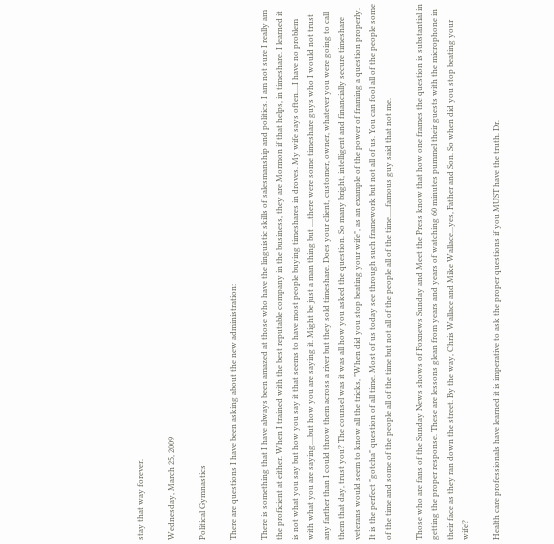stay that way forever.

Wednesday, March 25, 2009

Political Gymnastics

There are questions I have been asking about the new administration:

There is something that I have always been amazed at those who have the linguistic skills of salesmanship and politics. I am not sure I really am the proficient at either. When I trained with the best reputable company in the business, they are Mormon if that helps, in timeshare. I learned it is not what you say but how you say it that seems to have most people buying timeshares in droves. My wife says often....I have no problem with what you are saying....but how you are saying it. Might be just a man thing but ....there were some timeshare guys who I would not trust any farther than I could throw them across a river but they sold timeshare. Does your client, customer, owner, whatever you were going to call them that day, trust you? The counsel was it was all how you asked the question. So many bright, intelligent and financially secure timeshare veterans would seem to know all the tricks, "When did you stop beating your wife", as an example of the power of framing a question properly. It is the perfect "gotcha" question of all time. Most of us today see through such framework but not all of us. You can fool all of the people some of the time and some of the people all of the time but not all of the people all of the time.....famous guy said that not me.

Those who are fans of the Sunday News shows of Foxnews Sunday and Meet the Press know that how one frames the question is substantial in getting the proper response. These are lessons glean from years and years of watching 60 minutes pummel their guests with the microphone in their face as they ran down the street. By the way, Chris Wallace and Mike Wallace...yes, Father and Son. So when did you stop beating your wife?

Health care professionals have learned it is imperative to ask the proper questions if you MUST have the truth. Dr.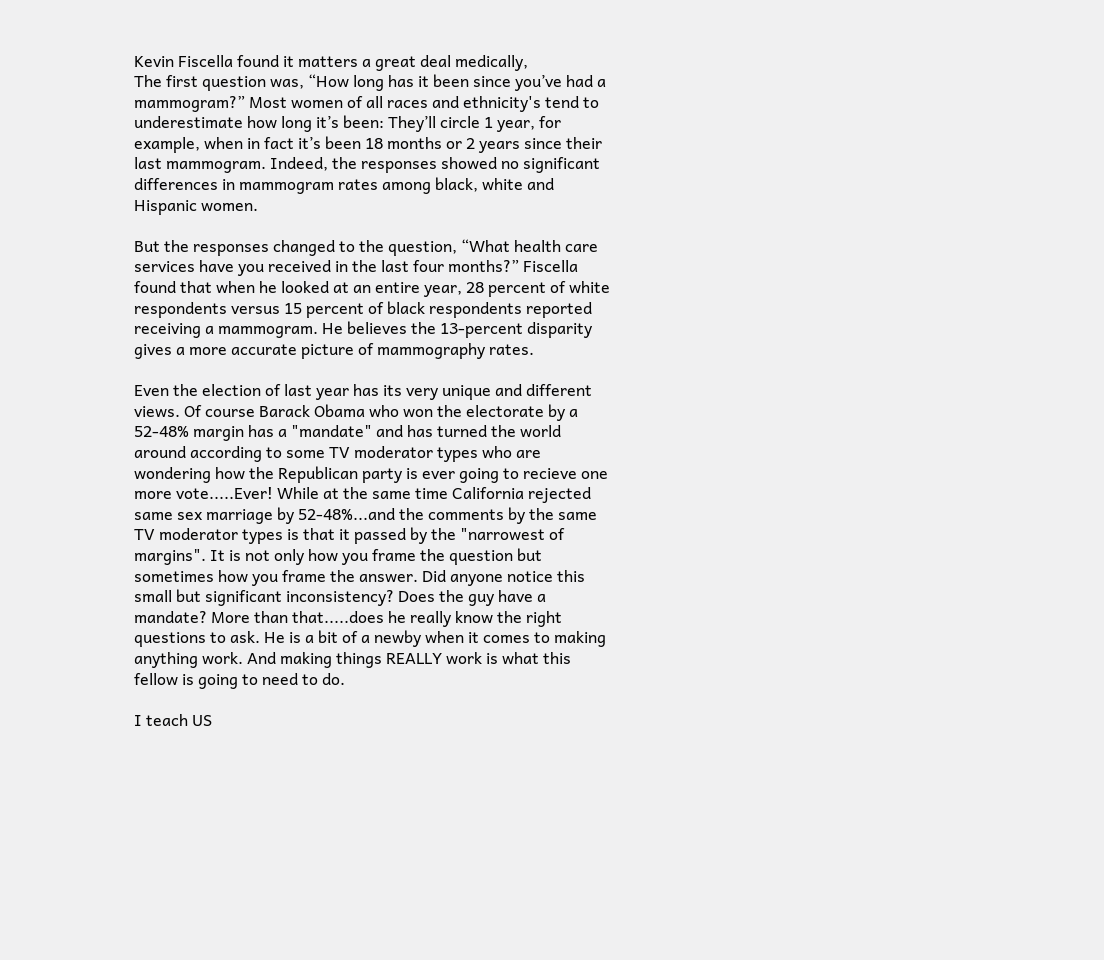Kevin Fiscella found it matters a great deal medically,
The first question was, “How long has it been since you’ve had a mammogram?” Most women of all races and ethnicity's tend to underestimate how long it’s been: They’ll circle 1 year, for example, when in fact it’s been 18 months or 2 years since their last mammogram. Indeed, the responses showed no significant differences in mammogram rates among black, white and Hispanic women.

But the responses changed to the question, “What health care services have you received in the last four months?” Fiscella found that when he looked at an entire year, 28 percent of white respondents versus 15 percent of black respondents reported receiving a mammogram. He believes the 13-percent disparity gives a more accurate picture of mammography rates.

Even the election of last year has its very unique and different views. Of course Barack Obama who won the electorate by a 52-48% margin has a "mandate" and has turned the world around according to some TV moderator types who are wondering how the Republican party is ever going to recieve one more vote.....Ever! While at the same time California rejected same sex marriage by 52-48%...and the comments by the same TV moderator types is that it passed by the "narrowest of margins". It is not only how you frame the question but sometimes how you frame the answer. Did anyone notice this small but significant inconsistency? Does the guy have a mandate? More than that.....does he really know the right questions to ask. He is a bit of a newby when it comes to making anything work. And making things REALLY work is what this fellow is going to need to do.

I teach US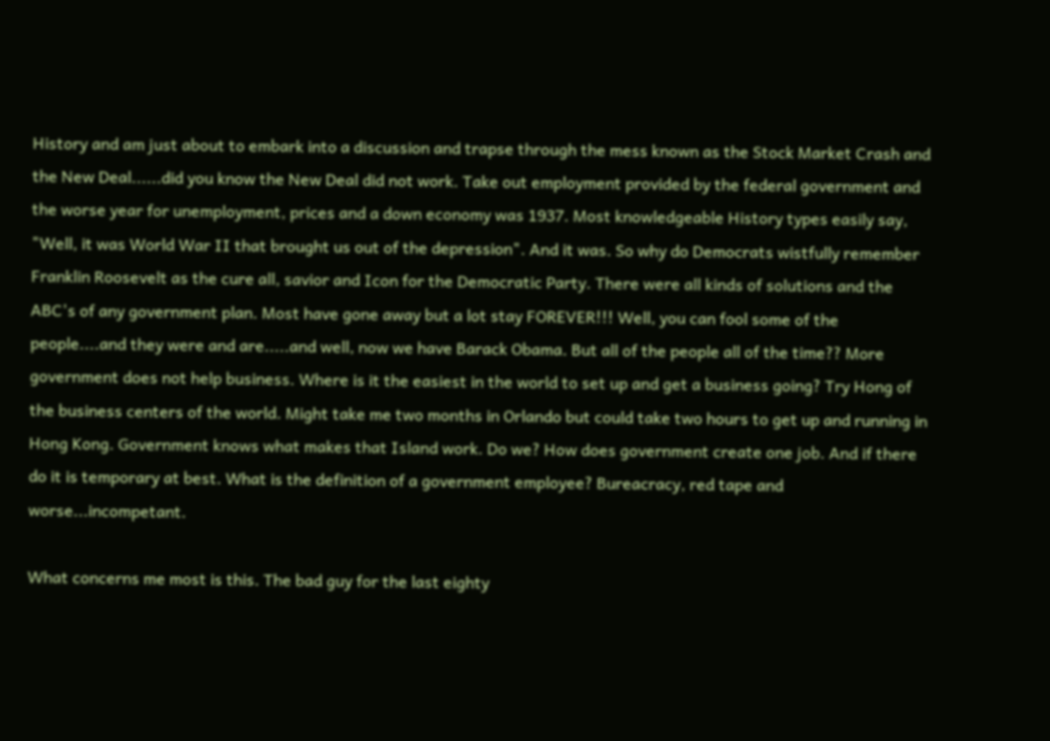History and am just about to embark into a discussion and trapse through the mess known as the Stock Market Crash and the New Deal......did you know the New Deal did not work. Take out employment provided by the federal government and the worse year for unemployment, prices and a down economy was 1937. Most knowledgeable History types easily say, "Well, it was World War II that brought us out of the depression". And it was. So why do Democrats wistfully remember Franklin Roosevelt as the cure all, savior and Icon for the Democratic Party. There were all kinds of solutions and the ABC's of any government plan. Most have gone away but a lot stay FOREVER!!! Well, you can fool some of the people....and they were and are.....and well, now we have Barack Obama. But all of the people all of the time?? More government does not help business. Where is it the easiest in the world to set up and get a business going? Try Hong of the business centers of the world. Might take me two months in Orlando but could take two hours to get up and running in Hong Kong. Government knows what makes that Island work. Do we? How does government create one job. And if there do it is temporary at best. What is the definition of a government employee? Bureacracy, red tape and worse...incompetant.

What concerns me most is this. The bad guy for the last eighty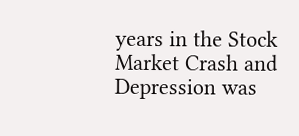years in the Stock Market Crash and Depression was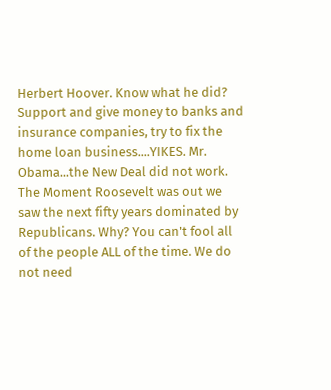Herbert Hoover. Know what he did? Support and give money to banks and insurance companies, try to fix the home loan business....YIKES. Mr. Obama...the New Deal did not work. The Moment Roosevelt was out we saw the next fifty years dominated by Republicans. Why? You can't fool all of the people ALL of the time. We do not need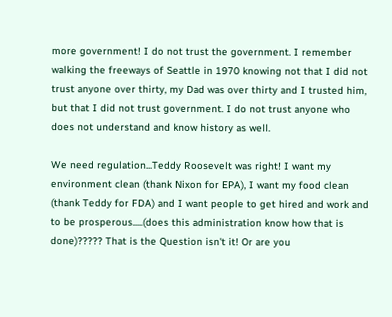more government! I do not trust the government. I remember walking the freeways of Seattle in 1970 knowing not that I did not trust anyone over thirty, my Dad was over thirty and I trusted him, but that I did not trust government. I do not trust anyone who does not understand and know history as well.

We need regulation...Teddy Roosevelt was right! I want my environment clean (thank Nixon for EPA), I want my food clean (thank Teddy for FDA) and I want people to get hired and work and to be prosperous.....(does this administration know how that is done)????? That is the Question isn't it! Or are you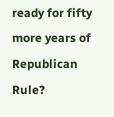ready for fifty more years of Republican Rule?